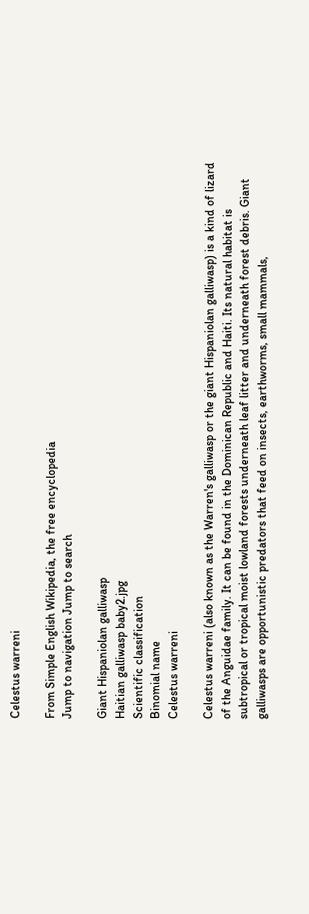Celestus warreni

From Simple English Wikipedia, the free encyclopedia
Jump to navigation Jump to search

Giant Hispaniolan galliwasp
Haitian galliwasp baby2.jpg
Scientific classification
Binomial name
Celestus warreni

Celestus warreni (also known as the Warren's galliwasp or the giant Hispaniolan galliwasp) is a kind of lizard of the Anguidae family. It can be found in the Dominican Republic and Haiti. Its natural habitat is subtropical or tropical moist lowland forests underneath leaf litter and underneath forest debris. Giant galliwasps are opportunistic predators that feed on insects, earthworms, small mammals,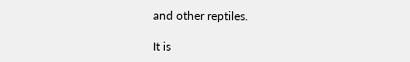and other reptiles.

It is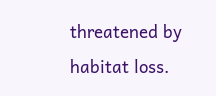threatened by habitat loss.